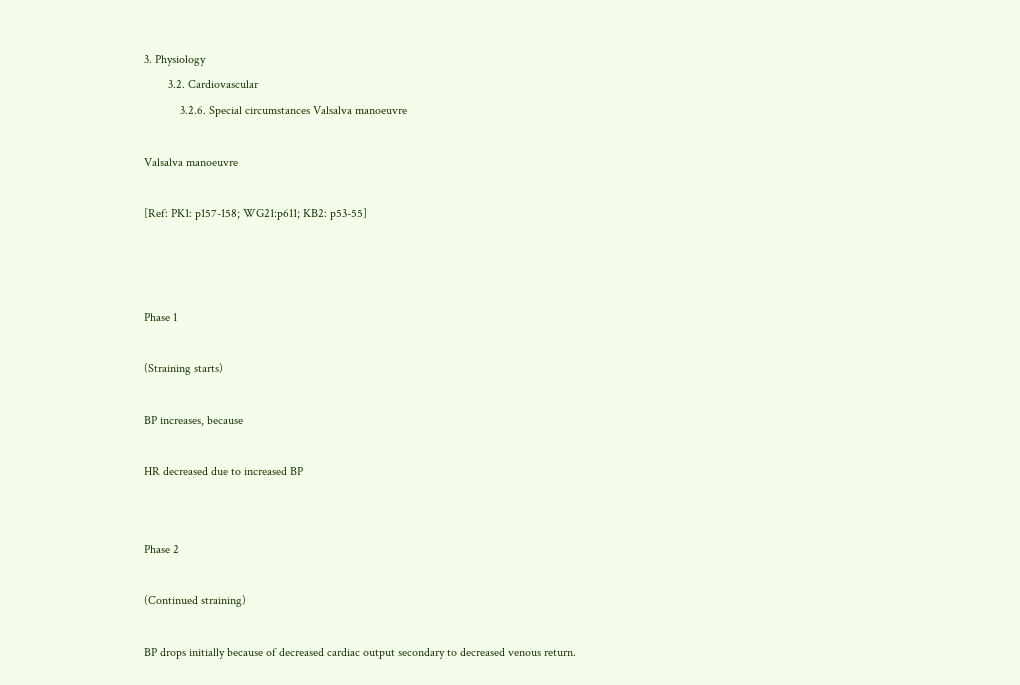3. Physiology
        3.2. Cardiovascular
            3.2.6. Special circumstances Valsalva manoeuvre

Valsalva manoeuvre

[Ref: PK1: p157-158; WG21:p611; KB2: p53-55]



Phase 1

(Straining starts)

BP increases, because

HR decreased due to increased BP


Phase 2

(Continued straining)

BP drops initially because of decreased cardiac output secondary to decreased venous return.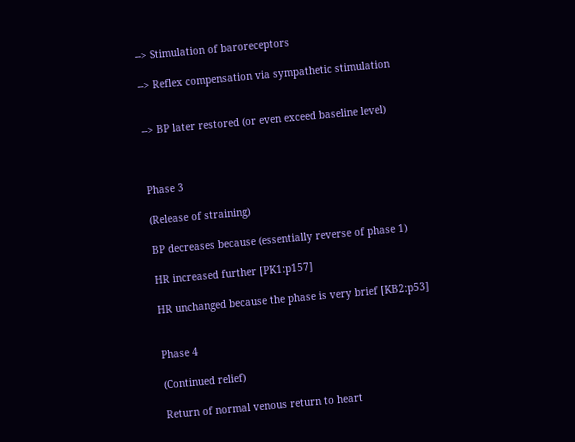--> Stimulation of baroreceptors

--> Reflex compensation via sympathetic stimulation


--> BP later restored (or even exceed baseline level)



Phase 3

(Release of straining)

BP decreases because (essentially reverse of phase 1)

HR increased further [PK1:p157]

HR unchanged because the phase is very brief [KB2:p53]


Phase 4

(Continued relief)

Return of normal venous return to heart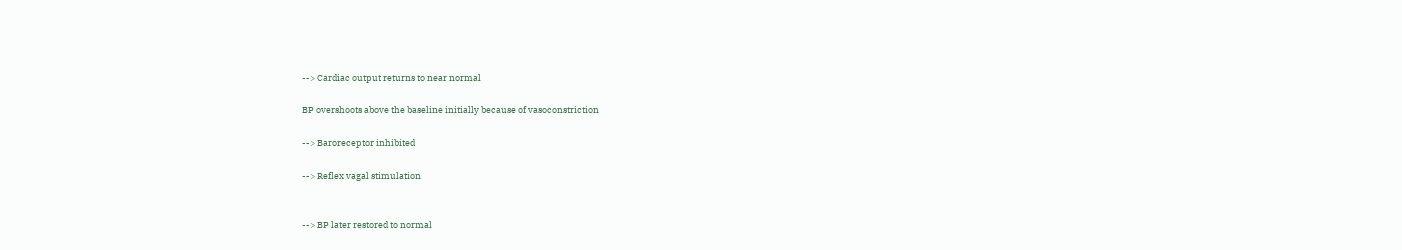--> Cardiac output returns to near normal

BP overshoots above the baseline initially because of vasoconstriction

--> Baroreceptor inhibited

--> Reflex vagal stimulation


--> BP later restored to normal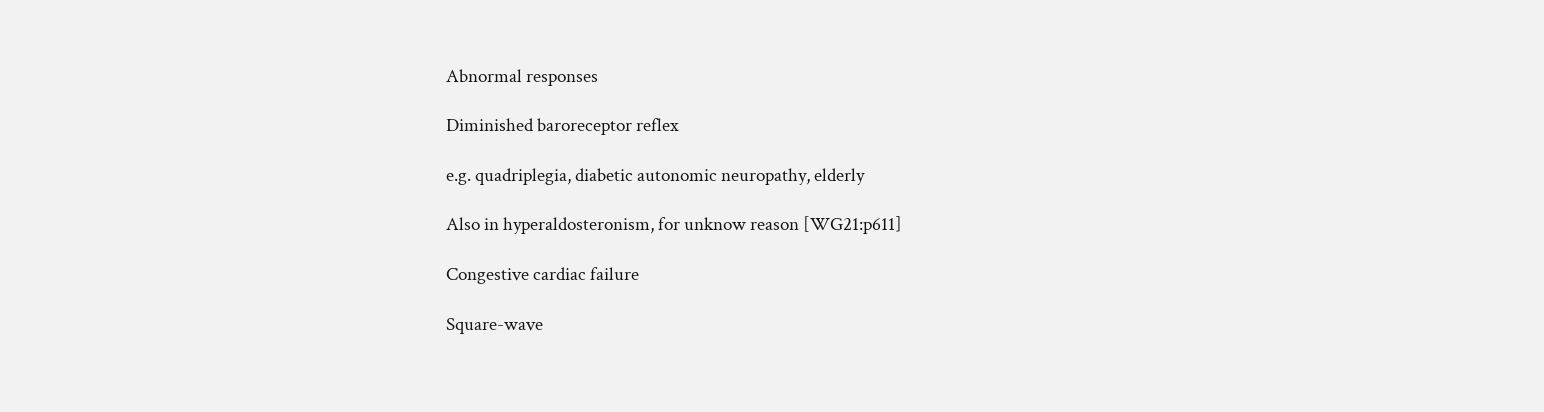Abnormal responses

Diminished baroreceptor reflex

e.g. quadriplegia, diabetic autonomic neuropathy, elderly

Also in hyperaldosteronism, for unknow reason [WG21:p611]

Congestive cardiac failure

Square-wave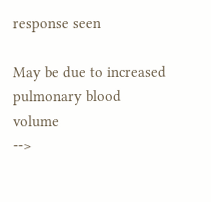response seen

May be due to increased pulmonary blood volume
-->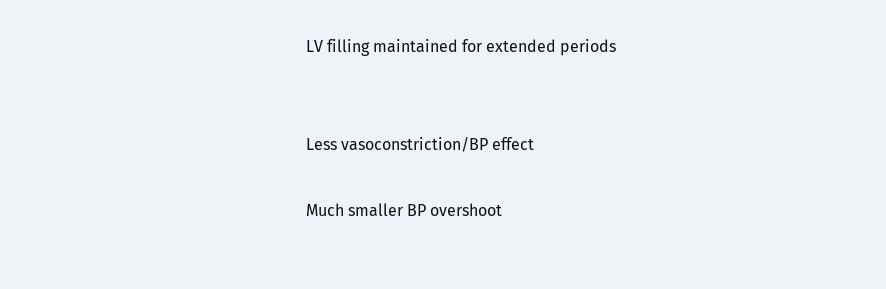LV filling maintained for extended periods


Less vasoconstriction/BP effect

Much smaller BP overshoot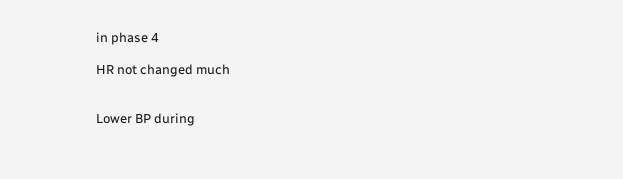in phase 4

HR not changed much


Lower BP during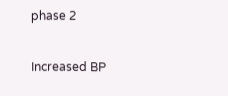phase 2

Increased BP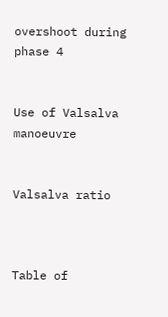overshoot during phase 4


Use of Valsalva manoeuvre


Valsalva ratio



Table of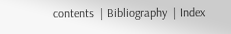contents  | Bibliography  | Index